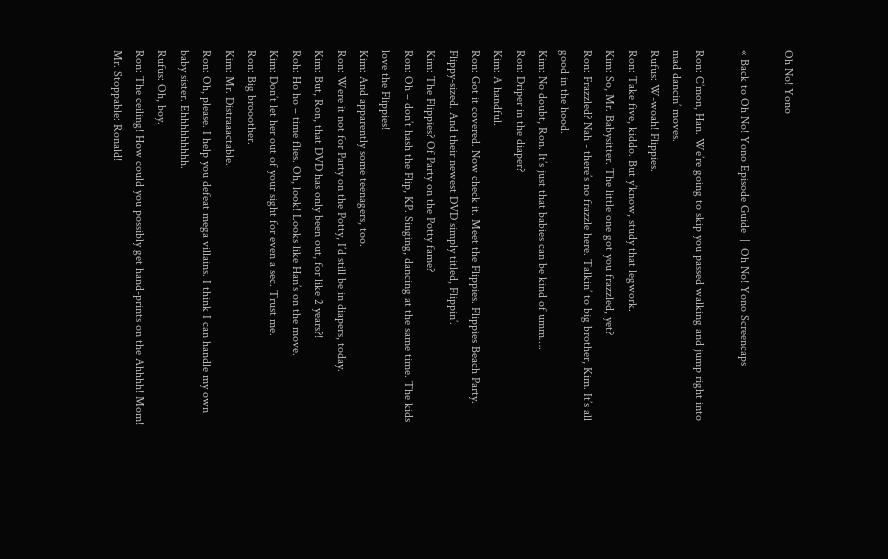Oh No! Yono

« Back to Oh No! Yono Episode Guide  |  Oh No! Yono Screencaps

Ron: C’mon, Han. We’re going to skip you passed walking and jump right into mad dancin’ moves.
Rufus: W-woah! Flippies.
Ron: Take five, kiddo. But y’know, study that legwork.
Kim: So, Mr. Babysitter. The little one got you frazzled, yet?
Ron: Frazzled? Nah - there’s no frazzle here. Talkin’ to big brother, Kim. It’s all good in the hood.
Kim: No doubt, Ron. It’s just that babies can be kind of umm….
Ron: Driper in the diaper?
Kim: A handful.
Ron: Got it covered. Now check it. Meet the Flippies. Flippies Beach Party. Flippy-sized. And their newest DVD simply titled, Flippin’.
Kim: The Flippies? Of Party on the Potty fame?
Ron: Oh – don’t hash the Flip, KP. Singing, dancing at the same time. The kids love the Flippies!
Kim: And apparently some teenagers, too.
Ron: Were it not for Party on the Potty, I’d still be in diapers, today.
Kim: But, Ron, that DVD has only been out, for like 2 years?!
Roh: Ho ho – time flies. Oh, look! Looks like Han’s on the move.
Kim: Don’t let her out of your sight for even a sec. Trust me.
Ron: Big brooother.
Kim: Mr. Distraaactable.
Ron: Oh, please. I help you defeat mega villains. I think I can handle my own baby sister. Ehhhhhhhhh.
Rufus: Oh, boy.
Ron: The ceiling! How could you possibly get hand-prints on the Ahhhh! Mom!
Mr. Stoppable: Ronald!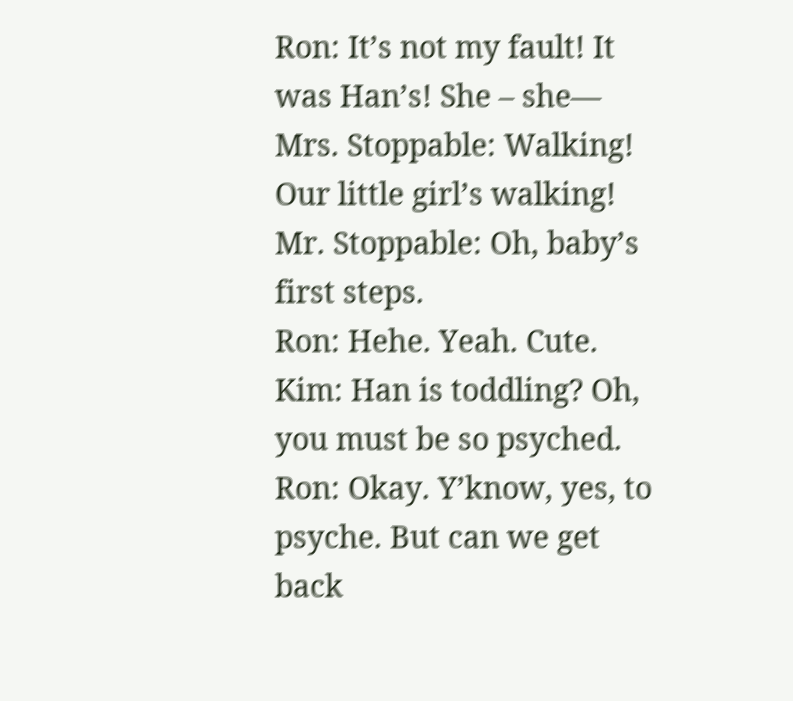Ron: It’s not my fault! It was Han’s! She – she—
Mrs. Stoppable: Walking! Our little girl’s walking!
Mr. Stoppable: Oh, baby’s first steps.
Ron: Hehe. Yeah. Cute.
Kim: Han is toddling? Oh, you must be so psyched.
Ron: Okay. Y’know, yes, to psyche. But can we get back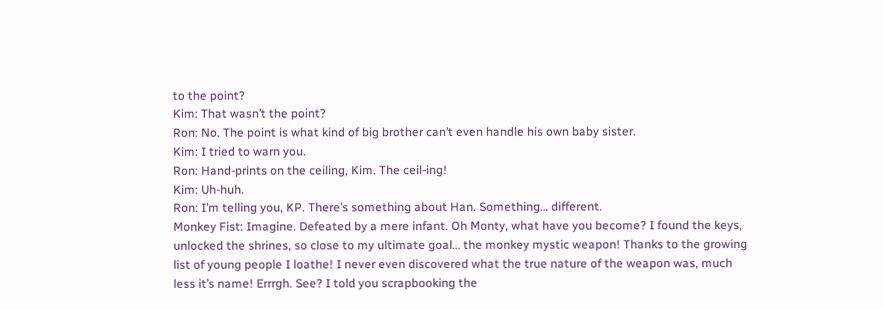to the point?
Kim: That wasn’t the point?
Ron: No. The point is what kind of big brother can’t even handle his own baby sister.
Kim: I tried to warn you.
Ron: Hand-prints on the ceiling, Kim. The ceil-ing!
Kim: Uh-huh.
Ron: I’m telling you, KP. There’s something about Han. Something… different.
Monkey Fist: Imagine. Defeated by a mere infant. Oh Monty, what have you become? I found the keys, unlocked the shrines, so close to my ultimate goal… the monkey mystic weapon! Thanks to the growing list of young people I loathe! I never even discovered what the true nature of the weapon was, much less it’s name! Errrgh. See? I told you scrapbooking the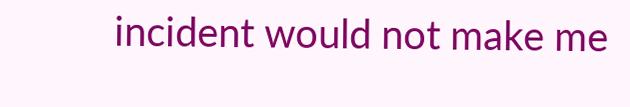incident would not make me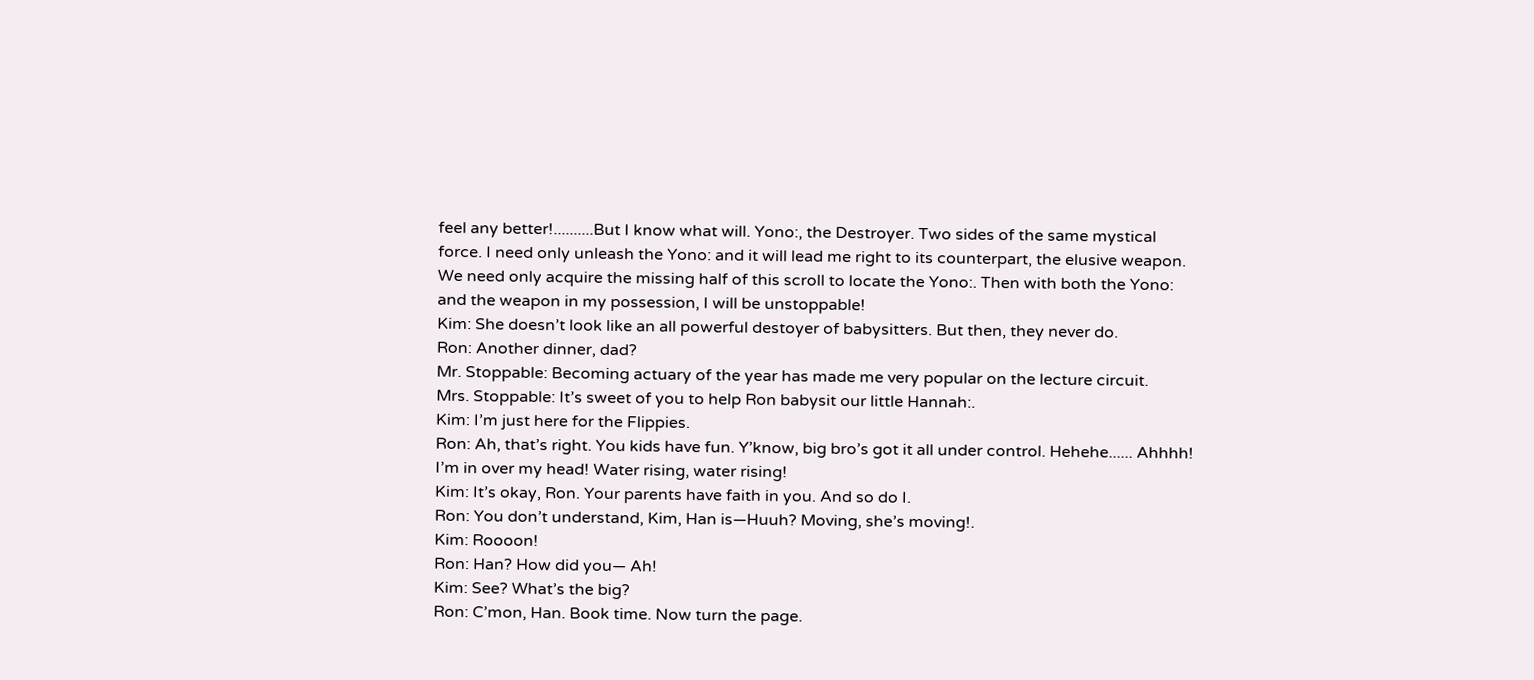feel any better!..........But I know what will. Yono:, the Destroyer. Two sides of the same mystical force. I need only unleash the Yono: and it will lead me right to its counterpart, the elusive weapon. We need only acquire the missing half of this scroll to locate the Yono:. Then with both the Yono: and the weapon in my possession, I will be unstoppable!
Kim: She doesn’t look like an all powerful destoyer of babysitters. But then, they never do.
Ron: Another dinner, dad?
Mr. Stoppable: Becoming actuary of the year has made me very popular on the lecture circuit.
Mrs. Stoppable: It’s sweet of you to help Ron babysit our little Hannah:.
Kim: I’m just here for the Flippies.
Ron: Ah, that’s right. You kids have fun. Y’know, big bro’s got it all under control. Hehehe...... Ahhhh! I’m in over my head! Water rising, water rising!
Kim: It’s okay, Ron. Your parents have faith in you. And so do I.
Ron: You don’t understand, Kim, Han is—Huuh? Moving, she’s moving!.
Kim: Roooon!
Ron: Han? How did you— Ah!
Kim: See? What’s the big?
Ron: C’mon, Han. Book time. Now turn the page.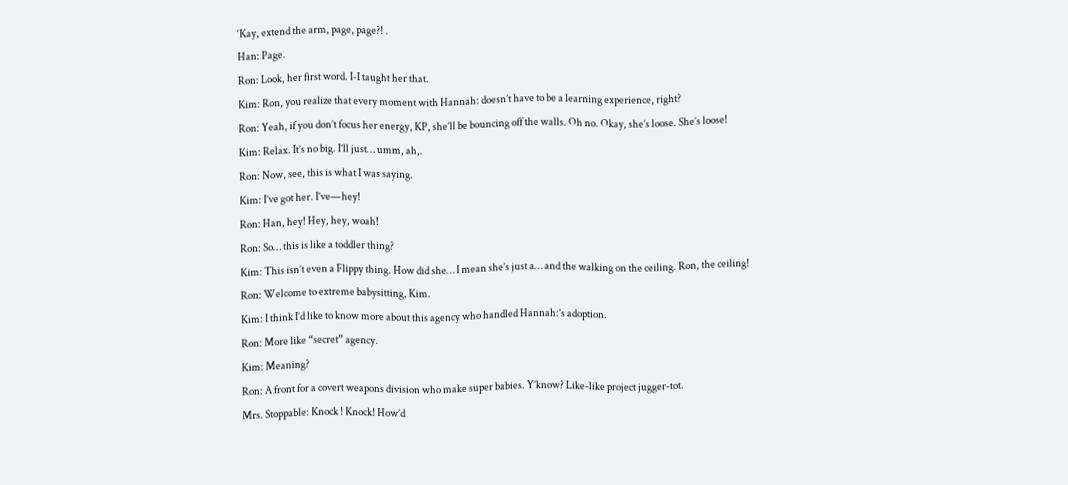‘Kay, extend the arm, page, page?! .
Han: Page.
Ron: Look, her first word. I-I taught her that.
Kim: Ron, you realize that every moment with Hannah: doesn’t have to be a learning experience, right?
Ron: Yeah, if you don’t focus her energy, KP, she’ll be bouncing off the walls. Oh no. Okay, she’s loose. She’s loose!
Kim: Relax. It’s no big. I’ll just… umm, ah,.
Ron: Now, see, this is what I was saying.
Kim: I’ve got her. I’ve—hey!
Ron: Han, hey! Hey, hey, woah!
Ron: So… this is like a toddler thing?
Kim: This isn’t even a Flippy thing. How did she… I mean she’s just a… and the walking on the ceiling. Ron, the ceiling!
Ron: Welcome to extreme babysitting, Kim.
Kim: I think I’d like to know more about this agency who handled Hannah:’s adoption.
Ron: More like “secret” agency.
Kim: Meaning?
Ron: A front for a covert weapons division who make super babies. Y’know? Like-like project jugger-tot.
Mrs. Stoppable: Knock ! Knock! How’d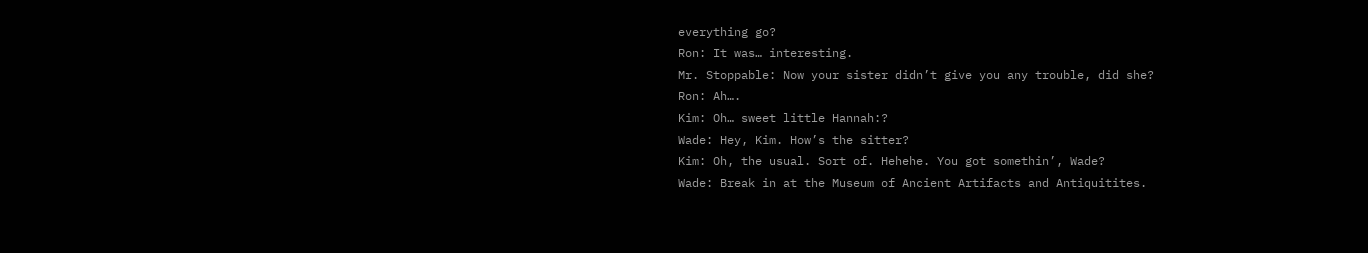everything go?
Ron: It was… interesting.
Mr. Stoppable: Now your sister didn’t give you any trouble, did she?
Ron: Ah….
Kim: Oh… sweet little Hannah:?
Wade: Hey, Kim. How’s the sitter?
Kim: Oh, the usual. Sort of. Hehehe. You got somethin’, Wade?
Wade: Break in at the Museum of Ancient Artifacts and Antiquitites.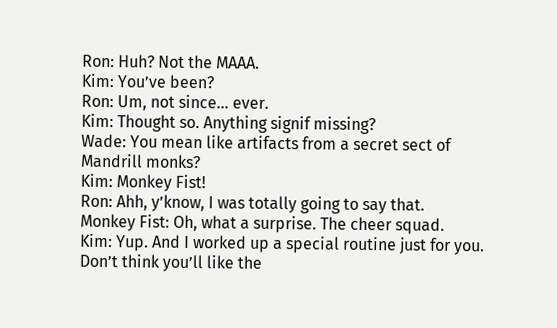Ron: Huh? Not the MAAA.
Kim: You’ve been?
Ron: Um, not since… ever.
Kim: Thought so. Anything signif missing?
Wade: You mean like artifacts from a secret sect of Mandrill monks?
Kim: Monkey Fist!
Ron: Ahh, y’know, I was totally going to say that.
Monkey Fist: Oh, what a surprise. The cheer squad.
Kim: Yup. And I worked up a special routine just for you. Don’t think you’ll like the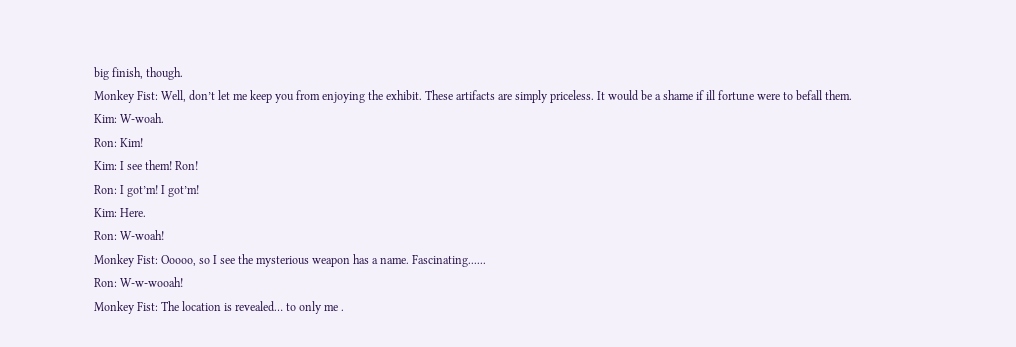big finish, though.
Monkey Fist: Well, don’t let me keep you from enjoying the exhibit. These artifacts are simply priceless. It would be a shame if ill fortune were to befall them.
Kim: W-woah.
Ron: Kim!
Kim: I see them! Ron!
Ron: I got’m! I got’m!
Kim: Here.
Ron: W-woah!
Monkey Fist: Ooooo, so I see the mysterious weapon has a name. Fascinating......
Ron: W-w-wooah!
Monkey Fist: The location is revealed… to only me .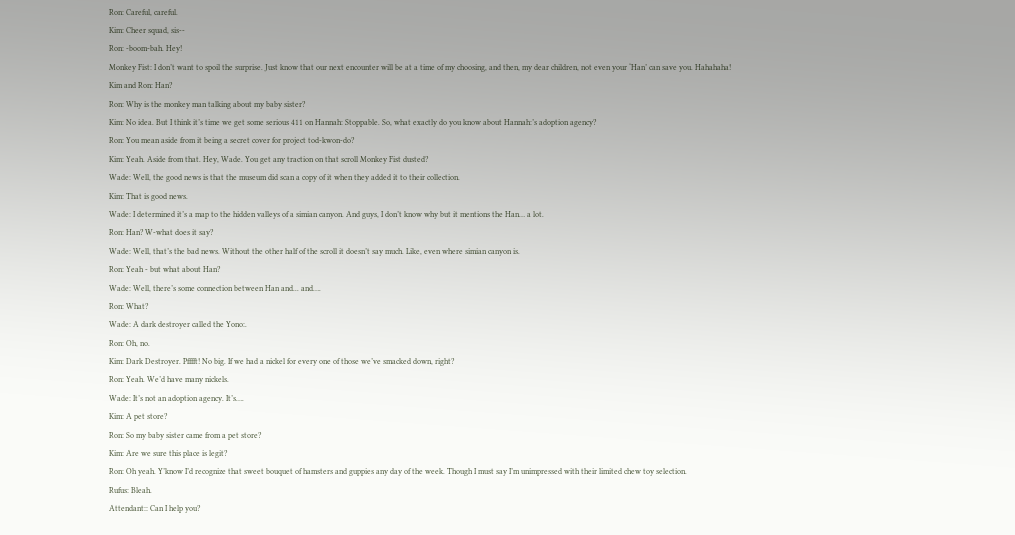Ron: Careful, careful.
Kim: Cheer squad, sis--
Ron: -boom-bah. Hey!
Monkey Fist: I don’t want to spoil the surprise. Just know that our next encounter will be at a time of my choosing, and then, my dear children, not even your ‘Han’ can save you. Hahahaha!
Kim and Ron: Han?
Ron: Why is the monkey man talking about my baby sister?
Kim: No idea. But I think it’s time we get some serious 411 on Hannah: Stoppable. So, what exactly do you know about Hannah:’s adoption agency?
Ron: You mean aside from it being a secret cover for project tod-kwon-do?
Kim: Yeah. Aside from that. Hey, Wade. You get any traction on that scroll Monkey Fist dusted?
Wade: Well, the good news is that the museum did scan a copy of it when they added it to their collection.
Kim: That is good news.
Wade: I determined it’s a map to the hidden valleys of a simian canyon. And guys, I don’t know why but it mentions the Han… a lot.
Ron: Han? W-what does it say?
Wade: Well, that’s the bad news. Without the other half of the scroll it doesn’t say much. Like, even where simian canyon is.
Ron: Yeah - but what about Han?
Wade: Well, there’s some connection between Han and... and….
Ron: What?
Wade: A dark destroyer called the Yono:.
Ron: Oh, no.
Kim: Dark Destroyer. Pfffft! No big. If we had a nickel for every one of those we’ve smacked down, right?
Ron: Yeah. We’d have many nickels.
Wade: It’s not an adoption agency. It’s….
Kim: A pet store?
Ron: So my baby sister came from a pet store?
Kim: Are we sure this place is legit?
Ron: Oh yeah. Y’know I’d recognize that sweet bouquet of hamsters and guppies any day of the week. Though I must say I’m unimpressed with their limited chew toy selection.
Rufus: Bleah.
Attendant:: Can I help you?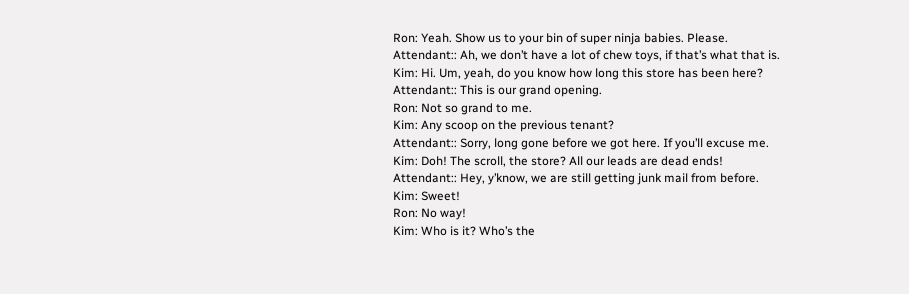Ron: Yeah. Show us to your bin of super ninja babies. Please.
Attendant:: Ah, we don’t have a lot of chew toys, if that’s what that is.
Kim: Hi. Um, yeah, do you know how long this store has been here?
Attendant:: This is our grand opening.
Ron: Not so grand to me.
Kim: Any scoop on the previous tenant?
Attendant:: Sorry, long gone before we got here. If you’ll excuse me.
Kim: Doh! The scroll, the store? All our leads are dead ends!
Attendant:: Hey, y’know, we are still getting junk mail from before.
Kim: Sweet!
Ron: No way!
Kim: Who is it? Who’s the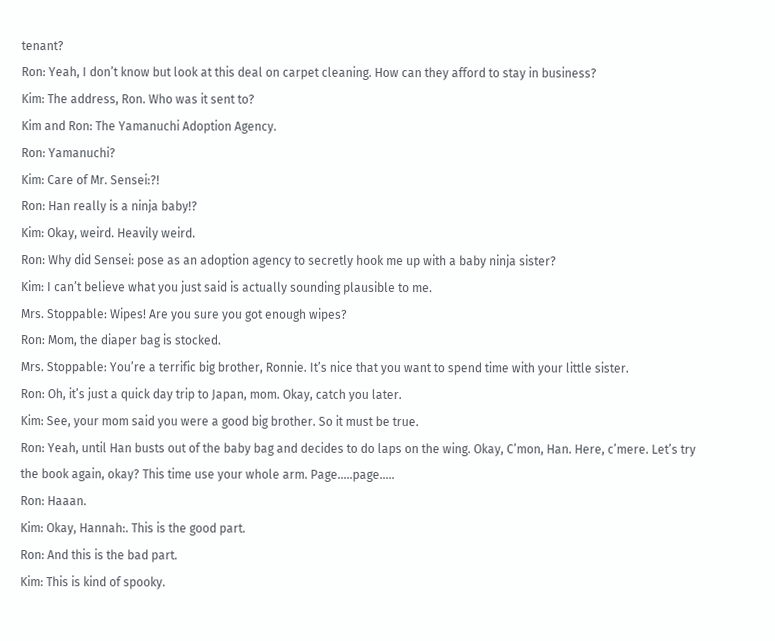tenant?
Ron: Yeah, I don’t know but look at this deal on carpet cleaning. How can they afford to stay in business?
Kim: The address, Ron. Who was it sent to?
Kim and Ron: The Yamanuchi Adoption Agency.
Ron: Yamanuchi?
Kim: Care of Mr. Sensei:?!
Ron: Han really is a ninja baby!?
Kim: Okay, weird. Heavily weird.
Ron: Why did Sensei: pose as an adoption agency to secretly hook me up with a baby ninja sister?
Kim: I can’t believe what you just said is actually sounding plausible to me.
Mrs. Stoppable: Wipes! Are you sure you got enough wipes?
Ron: Mom, the diaper bag is stocked.
Mrs. Stoppable: You’re a terrific big brother, Ronnie. It’s nice that you want to spend time with your little sister.
Ron: Oh, it’s just a quick day trip to Japan, mom. Okay, catch you later.
Kim: See, your mom said you were a good big brother. So it must be true.
Ron: Yeah, until Han busts out of the baby bag and decides to do laps on the wing. Okay, C’mon, Han. Here, c’mere. Let’s try the book again, okay? This time use your whole arm. Page.....page.....
Ron: Haaan.
Kim: Okay, Hannah:. This is the good part.
Ron: And this is the bad part.
Kim: This is kind of spooky.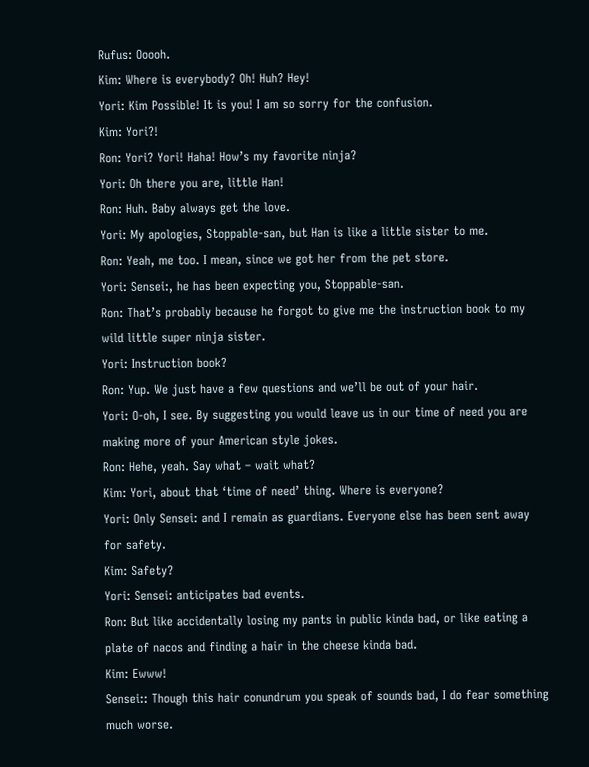Rufus: Ooooh.
Kim: Where is everybody? Oh! Huh? Hey!
Yori: Kim Possible! It is you! I am so sorry for the confusion.
Kim: Yori?!
Ron: Yori? Yori! Haha! How’s my favorite ninja?
Yori: Oh there you are, little Han!
Ron: Huh. Baby always get the love.
Yori: My apologies, Stoppable-san, but Han is like a little sister to me.
Ron: Yeah, me too. I mean, since we got her from the pet store.
Yori: Sensei:, he has been expecting you, Stoppable-san.
Ron: That’s probably because he forgot to give me the instruction book to my wild little super ninja sister.
Yori: Instruction book?
Ron: Yup. We just have a few questions and we’ll be out of your hair.
Yori: O-oh, I see. By suggesting you would leave us in our time of need you are making more of your American style jokes.
Ron: Hehe, yeah. Say what – wait what?
Kim: Yori, about that ‘time of need’ thing. Where is everyone?
Yori: Only Sensei: and I remain as guardians. Everyone else has been sent away for safety.
Kim: Safety?
Yori: Sensei: anticipates bad events.
Ron: But like accidentally losing my pants in public kinda bad, or like eating a plate of nacos and finding a hair in the cheese kinda bad.
Kim: Ewww!
Sensei:: Though this hair conundrum you speak of sounds bad, I do fear something much worse.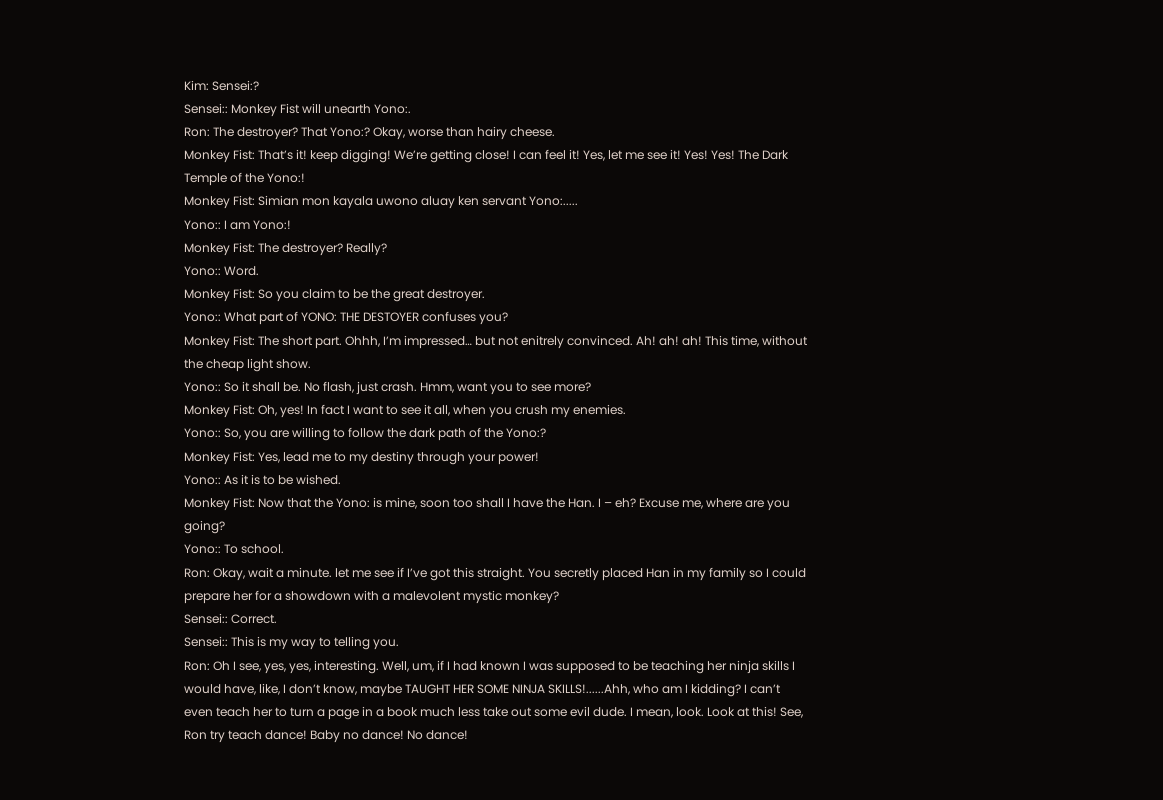Kim: Sensei:?
Sensei:: Monkey Fist will unearth Yono:.
Ron: The destroyer? That Yono:? Okay, worse than hairy cheese.
Monkey Fist: That’s it! keep digging! We’re getting close! I can feel it! Yes, let me see it! Yes! Yes! The Dark Temple of the Yono:!
Monkey Fist: Simian mon kayala uwono aluay ken servant Yono:.....
Yono:: I am Yono:!
Monkey Fist: The destroyer? Really?
Yono:: Word.
Monkey Fist: So you claim to be the great destroyer.
Yono:: What part of YONO: THE DESTOYER confuses you?
Monkey Fist: The short part. Ohhh, I’m impressed… but not enitrely convinced. Ah! ah! ah! This time, without the cheap light show.
Yono:: So it shall be. No flash, just crash. Hmm, want you to see more?
Monkey Fist: Oh, yes! In fact I want to see it all, when you crush my enemies.
Yono:: So, you are willing to follow the dark path of the Yono:?
Monkey Fist: Yes, lead me to my destiny through your power!
Yono:: As it is to be wished.
Monkey Fist: Now that the Yono: is mine, soon too shall I have the Han. I – eh? Excuse me, where are you going?
Yono:: To school.
Ron: Okay, wait a minute. let me see if I’ve got this straight. You secretly placed Han in my family so I could prepare her for a showdown with a malevolent mystic monkey?
Sensei:: Correct.
Sensei:: This is my way to telling you.
Ron: Oh I see, yes, yes, interesting. Well, um, if I had known I was supposed to be teaching her ninja skills I would have, like, I don’t know, maybe TAUGHT HER SOME NINJA SKILLS!......Ahh, who am I kidding? I can’t even teach her to turn a page in a book much less take out some evil dude. I mean, look. Look at this! See, Ron try teach dance! Baby no dance! No dance!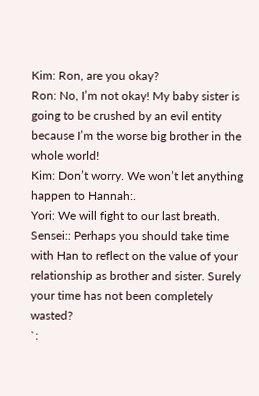Kim: Ron, are you okay?
Ron: No, I’m not okay! My baby sister is going to be crushed by an evil entity because I’m the worse big brother in the whole world!
Kim: Don’t worry. We won’t let anything happen to Hannah:.
Yori: We will fight to our last breath.
Sensei:: Perhaps you should take time with Han to reflect on the value of your relationship as brother and sister. Surely your time has not been completely wasted?
`: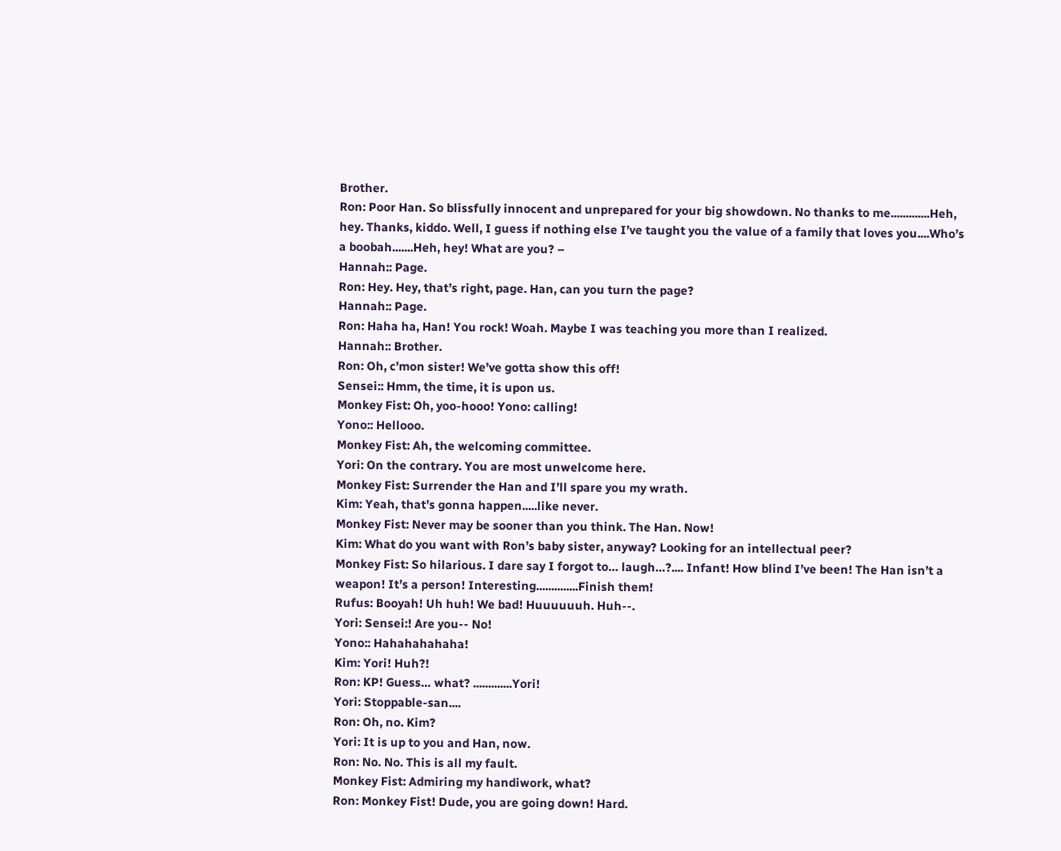Brother.
Ron: Poor Han. So blissfully innocent and unprepared for your big showdown. No thanks to me.............Heh, hey. Thanks, kiddo. Well, I guess if nothing else I’ve taught you the value of a family that loves you....Who’s a boobah.......Heh, hey! What are you? –
Hannah:: Page.
Ron: Hey. Hey, that’s right, page. Han, can you turn the page?
Hannah:: Page.
Ron: Haha ha, Han! You rock! Woah. Maybe I was teaching you more than I realized.
Hannah:: Brother.
Ron: Oh, c’mon sister! We’ve gotta show this off!
Sensei:: Hmm, the time, it is upon us.
Monkey Fist: Oh, yoo-hooo! Yono: calling!
Yono:: Hellooo.
Monkey Fist: Ah, the welcoming committee.
Yori: On the contrary. You are most unwelcome here.
Monkey Fist: Surrender the Han and I’ll spare you my wrath.
Kim: Yeah, that’s gonna happen.....like never.
Monkey Fist: Never may be sooner than you think. The Han. Now!
Kim: What do you want with Ron’s baby sister, anyway? Looking for an intellectual peer?
Monkey Fist: So hilarious. I dare say I forgot to… laugh…?.... Infant! How blind I’ve been! The Han isn’t a weapon! It’s a person! Interesting..............Finish them!
Rufus: Booyah! Uh huh! We bad! Huuuuuuh. Huh--.
Yori: Sensei:! Are you-- No!
Yono:: Hahahahahaha!
Kim: Yori! Huh?!
Ron: KP! Guess… what? .............Yori!
Yori: Stoppable-san....
Ron: Oh, no. Kim?
Yori: It is up to you and Han, now.
Ron: No. No. This is all my fault.
Monkey Fist: Admiring my handiwork, what?
Ron: Monkey Fist! Dude, you are going down! Hard.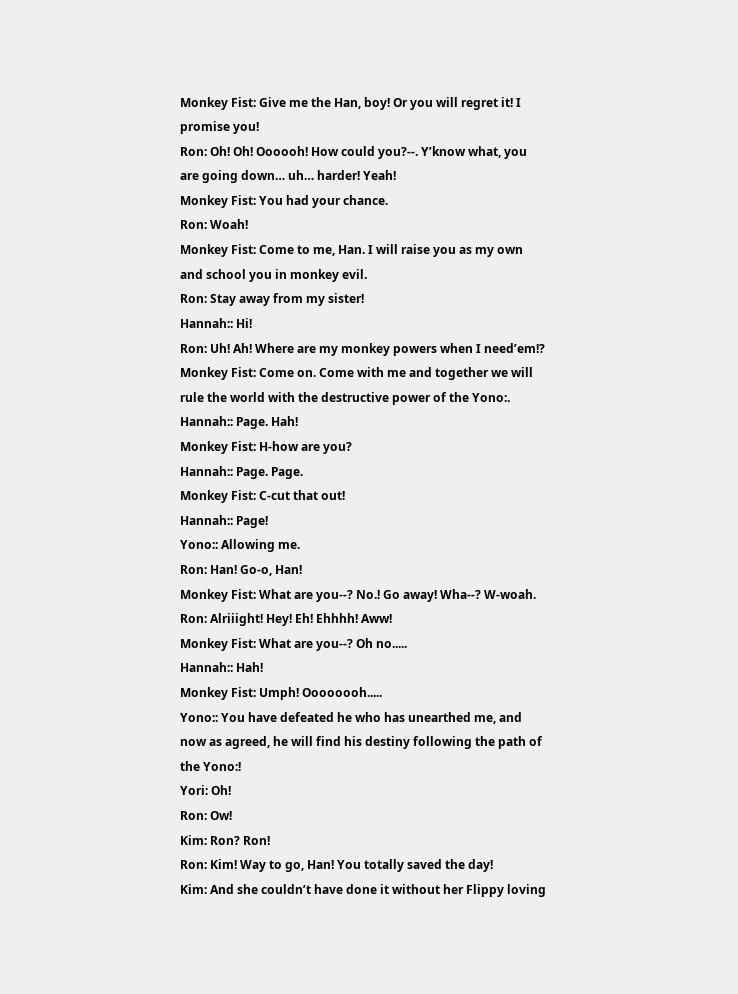Monkey Fist: Give me the Han, boy! Or you will regret it! I promise you!
Ron: Oh! Oh! Oooooh! How could you?--. Y’know what, you are going down… uh… harder! Yeah!
Monkey Fist: You had your chance.
Ron: Woah!
Monkey Fist: Come to me, Han. I will raise you as my own and school you in monkey evil.
Ron: Stay away from my sister!
Hannah:: Hi!
Ron: Uh! Ah! Where are my monkey powers when I need’em!?
Monkey Fist: Come on. Come with me and together we will rule the world with the destructive power of the Yono:.
Hannah:: Page. Hah!
Monkey Fist: H-how are you?
Hannah:: Page. Page.
Monkey Fist: C-cut that out!
Hannah:: Page!
Yono:: Allowing me.
Ron: Han! Go-o, Han!
Monkey Fist: What are you--? No.! Go away! Wha--? W-woah.
Ron: Alriiight! Hey! Eh! Ehhhh! Aww!
Monkey Fist: What are you--? Oh no.....
Hannah:: Hah!
Monkey Fist: Umph! Oooooooh.....
Yono:: You have defeated he who has unearthed me, and now as agreed, he will find his destiny following the path of the Yono:!
Yori: Oh!
Ron: Ow!
Kim: Ron? Ron!
Ron: Kim! Way to go, Han! You totally saved the day!
Kim: And she couldn’t have done it without her Flippy loving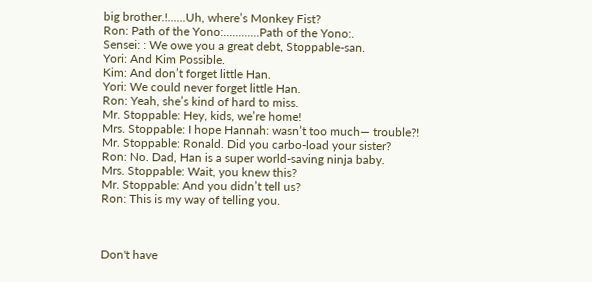big brother.!......Uh, where’s Monkey Fist?
Ron: Path of the Yono:............Path of the Yono:.
Sensei: : We owe you a great debt, Stoppable-san.
Yori: And Kim Possible.
Kim: And don’t forget little Han.
Yori: We could never forget little Han.
Ron: Yeah, she’s kind of hard to miss.
Mr. Stoppable: Hey, kids, we’re home!
Mrs. Stoppable: I hope Hannah: wasn’t too much— trouble?!
Mr. Stoppable: Ronald. Did you carbo-load your sister?
Ron: No. Dad, Han is a super world-saving ninja baby.
Mrs. Stoppable: Wait, you knew this?
Mr. Stoppable: And you didn’t tell us?
Ron: This is my way of telling you.



Don't have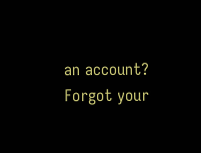an account?
Forgot your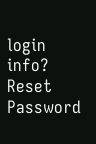login info? Reset Password